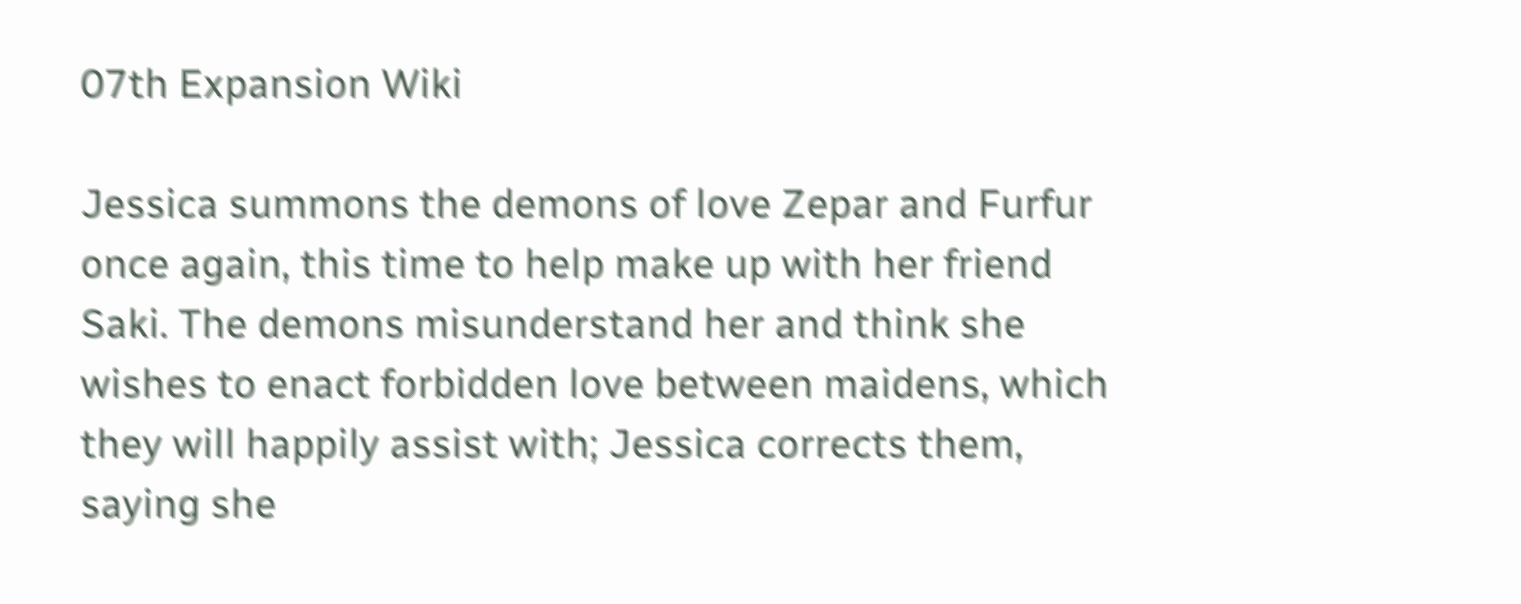07th Expansion Wiki

Jessica summons the demons of love Zepar and Furfur once again, this time to help make up with her friend Saki. The demons misunderstand her and think she wishes to enact forbidden love between maidens, which they will happily assist with; Jessica corrects them, saying she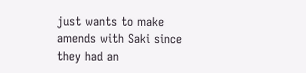just wants to make amends with Saki since they had an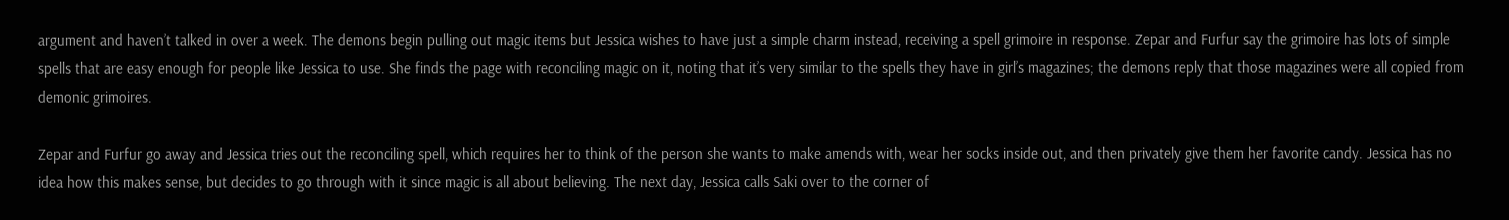argument and haven’t talked in over a week. The demons begin pulling out magic items but Jessica wishes to have just a simple charm instead, receiving a spell grimoire in response. Zepar and Furfur say the grimoire has lots of simple spells that are easy enough for people like Jessica to use. She finds the page with reconciling magic on it, noting that it’s very similar to the spells they have in girl’s magazines; the demons reply that those magazines were all copied from demonic grimoires.

Zepar and Furfur go away and Jessica tries out the reconciling spell, which requires her to think of the person she wants to make amends with, wear her socks inside out, and then privately give them her favorite candy. Jessica has no idea how this makes sense, but decides to go through with it since magic is all about believing. The next day, Jessica calls Saki over to the corner of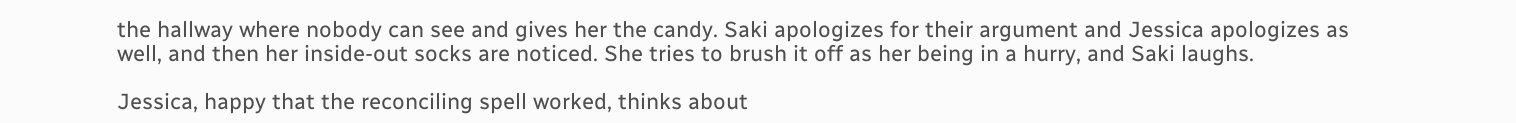the hallway where nobody can see and gives her the candy. Saki apologizes for their argument and Jessica apologizes as well, and then her inside-out socks are noticed. She tries to brush it off as her being in a hurry, and Saki laughs.

Jessica, happy that the reconciling spell worked, thinks about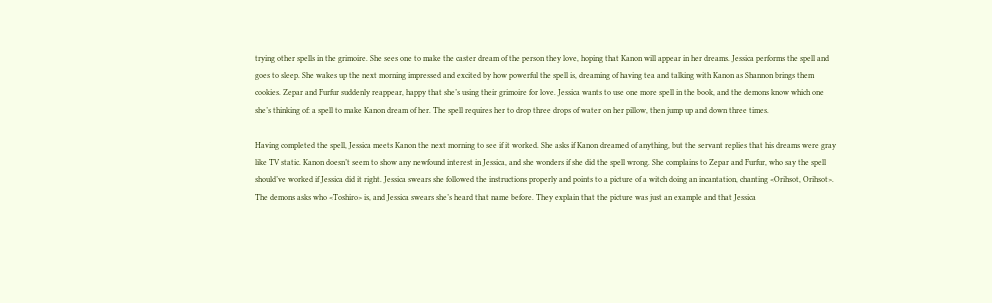trying other spells in the grimoire. She sees one to make the caster dream of the person they love, hoping that Kanon will appear in her dreams. Jessica performs the spell and goes to sleep. She wakes up the next morning impressed and excited by how powerful the spell is, dreaming of having tea and talking with Kanon as Shannon brings them cookies. Zepar and Furfur suddenly reappear, happy that she’s using their grimoire for love. Jessica wants to use one more spell in the book, and the demons know which one she’s thinking of: a spell to make Kanon dream of her. The spell requires her to drop three drops of water on her pillow, then jump up and down three times.

Having completed the spell, Jessica meets Kanon the next morning to see if it worked. She asks if Kanon dreamed of anything, but the servant replies that his dreams were gray like TV static. Kanon doesn’t seem to show any newfound interest in Jessica, and she wonders if she did the spell wrong. She complains to Zepar and Furfur, who say the spell should’ve worked if Jessica did it right. Jessica swears she followed the instructions properly and points to a picture of a witch doing an incantation, chanting <Orihsot, Orihsot>. The demons asks who <Toshiro> is, and Jessica swears she’s heard that name before. They explain that the picture was just an example and that Jessica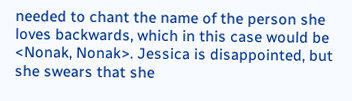needed to chant the name of the person she loves backwards, which in this case would be <Nonak, Nonak>. Jessica is disappointed, but she swears that she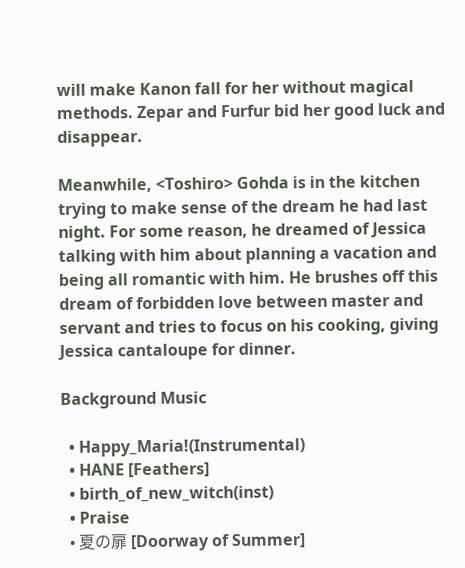will make Kanon fall for her without magical methods. Zepar and Furfur bid her good luck and disappear.

Meanwhile, <Toshiro> Gohda is in the kitchen trying to make sense of the dream he had last night. For some reason, he dreamed of Jessica talking with him about planning a vacation and being all romantic with him. He brushes off this dream of forbidden love between master and servant and tries to focus on his cooking, giving Jessica cantaloupe for dinner.

Background Music

  • Happy_Maria!(Instrumental)
  • HANE [Feathers]
  • birth_of_new_witch(inst)
  • Praise
  • 夏の扉 [Doorway of Summer]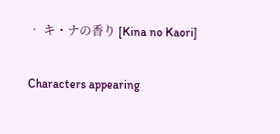• キ・ナの香り [Kina no Kaori]

Characters appearing